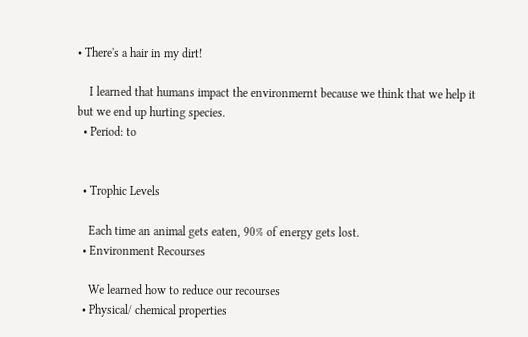• There's a hair in my dirt!

    I learned that humans impact the environmernt because we think that we help it but we end up hurting species.
  • Period: to


  • Trophic Levels

    Each time an animal gets eaten, 90% of energy gets lost.
  • Environment Recourses

    We learned how to reduce our recourses
  • Physical/ chemical properties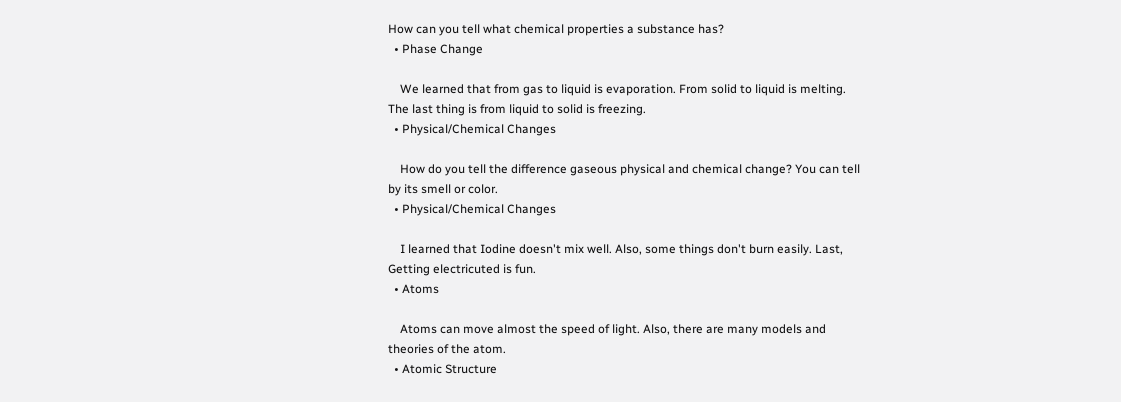How can you tell what chemical properties a substance has?
  • Phase Change

    We learned that from gas to liquid is evaporation. From solid to liquid is melting. The last thing is from liquid to solid is freezing.
  • Physical/Chemical Changes

    How do you tell the difference gaseous physical and chemical change? You can tell by its smell or color.
  • Physical/Chemical Changes

    I learned that Iodine doesn't mix well. Also, some things don't burn easily. Last, Getting electricuted is fun.
  • Atoms

    Atoms can move almost the speed of light. Also, there are many models and theories of the atom.
  • Atomic Structure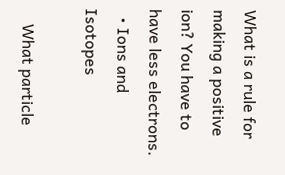What is a rule for making a positive ion? You have to have less electrons.
  • Ions and Isotopes

    What particle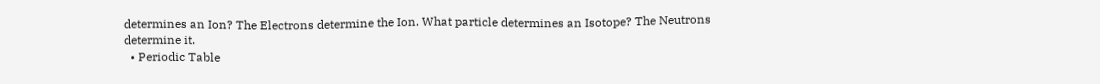determines an Ion? The Electrons determine the Ion. What particle determines an Isotope? The Neutrons determine it.
  • Periodic Table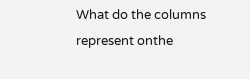What do the columns represent onthe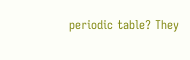periodic table? They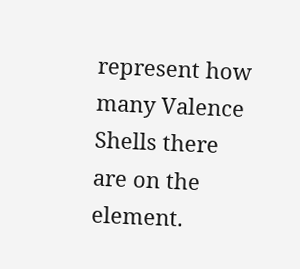represent how many Valence Shells there are on the element.